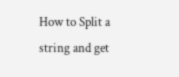How to Split a string and get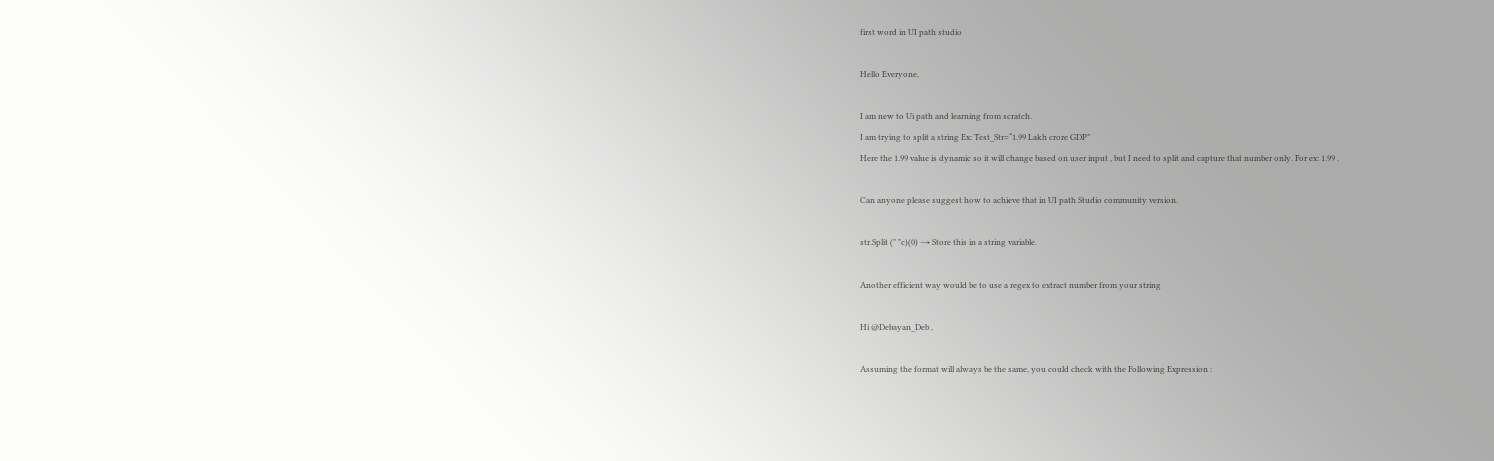first word in UI path studio

Hello Everyone,

I am new to Ui path and learning from scratch.
I am trying to split a string Ex: Test_Str=“1.99 Lakh crore GDP”
Here the 1.99 value is dynamic so it will change based on user input , but I need to split and capture that number only. For ex: 1.99 .

Can anyone please suggest how to achieve that in UI path Studio community version.

str.Split (" "c)(0) → Store this in a string variable.

Another efficient way would be to use a regex to extract number from your string

Hi @Debayan_Deb ,

Assuming the format will always be the same, you could check with the Following Expression :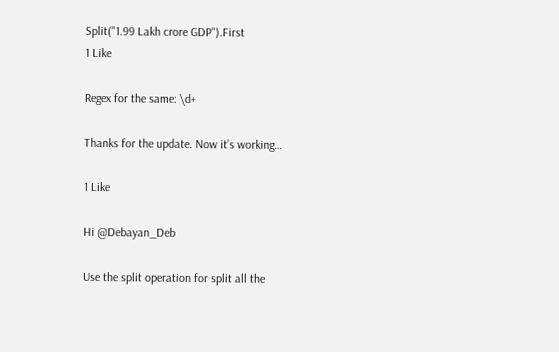Split("1.99 Lakh crore GDP").First
1 Like

Regex for the same: \d+

Thanks for the update. Now it’s working…

1 Like

Hi @Debayan_Deb

Use the split operation for split all the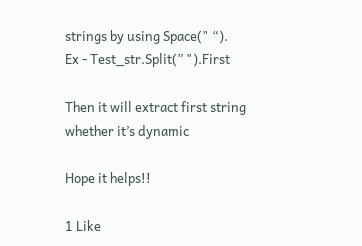strings by using Space(" “).
Ex - Test_str.Split(” ").First

Then it will extract first string whether it’s dynamic

Hope it helps!!

1 Like